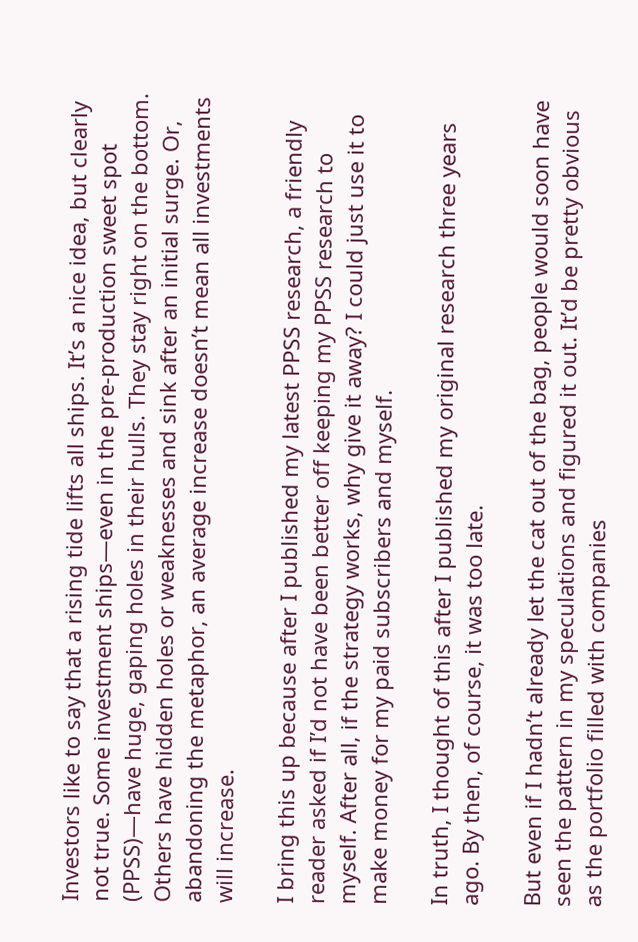Investors like to say that a rising tide lifts all ships. It’s a nice idea, but clearly not true. Some investment ships—even in the pre-production sweet spot (PPSS)—have huge, gaping holes in their hulls. They stay right on the bottom. Others have hidden holes or weaknesses and sink after an initial surge. Or, abandoning the metaphor, an average increase doesn’t mean all investments will increase.

I bring this up because after I published my latest PPSS research, a friendly reader asked if I’d not have been better off keeping my PPSS research to myself. After all, if the strategy works, why give it away? I could just use it to make money for my paid subscribers and myself.

In truth, I thought of this after I published my original research three years ago. By then, of course, it was too late.

But even if I hadn’t already let the cat out of the bag, people would soon have seen the pattern in my speculations and figured it out. It’d be pretty obvious as the portfolio filled with companies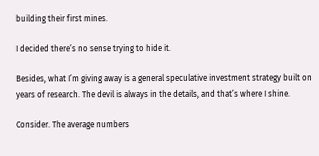building their first mines.

I decided there’s no sense trying to hide it.

Besides, what I’m giving away is a general speculative investment strategy built on years of research. The devil is always in the details, and that’s where I shine.

Consider. The average numbers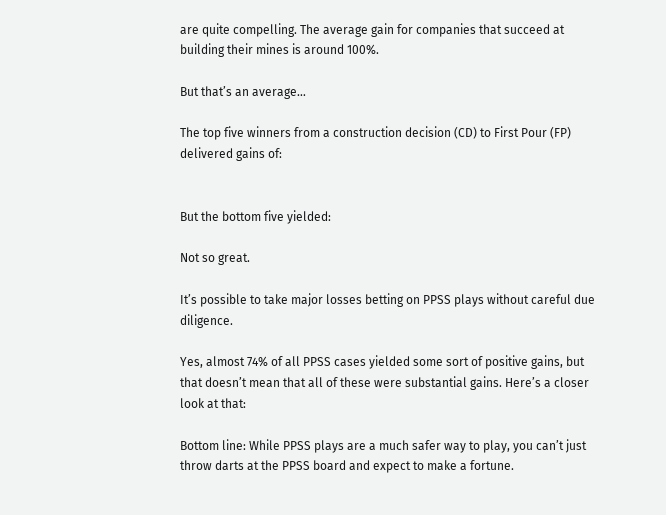are quite compelling. The average gain for companies that succeed at building their mines is around 100%.

But that’s an average…

The top five winners from a construction decision (CD) to First Pour (FP) delivered gains of:


But the bottom five yielded:

Not so great.

It’s possible to take major losses betting on PPSS plays without careful due diligence.

Yes, almost 74% of all PPSS cases yielded some sort of positive gains, but that doesn’t mean that all of these were substantial gains. Here’s a closer look at that:

Bottom line: While PPSS plays are a much safer way to play, you can’t just throw darts at the PPSS board and expect to make a fortune.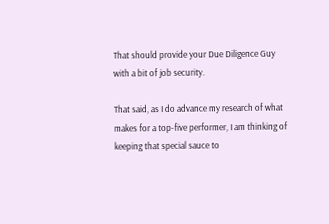That should provide your Due Diligence Guy with a bit of job security.

That said, as I do advance my research of what makes for a top-five performer, I am thinking of keeping that special sauce to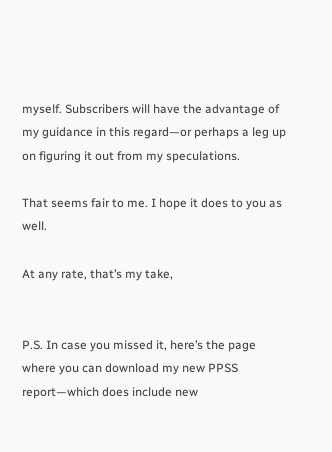myself. Subscribers will have the advantage of my guidance in this regard—or perhaps a leg up on figuring it out from my speculations.

That seems fair to me. I hope it does to you as well.

At any rate, that’s my take,


P.S. In case you missed it, here’s the page where you can download my new PPSS report—which does include new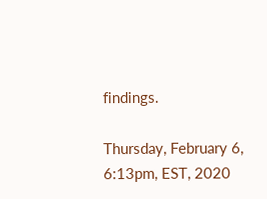findings.

Thursday, February 6, 6:13pm, EST, 2020